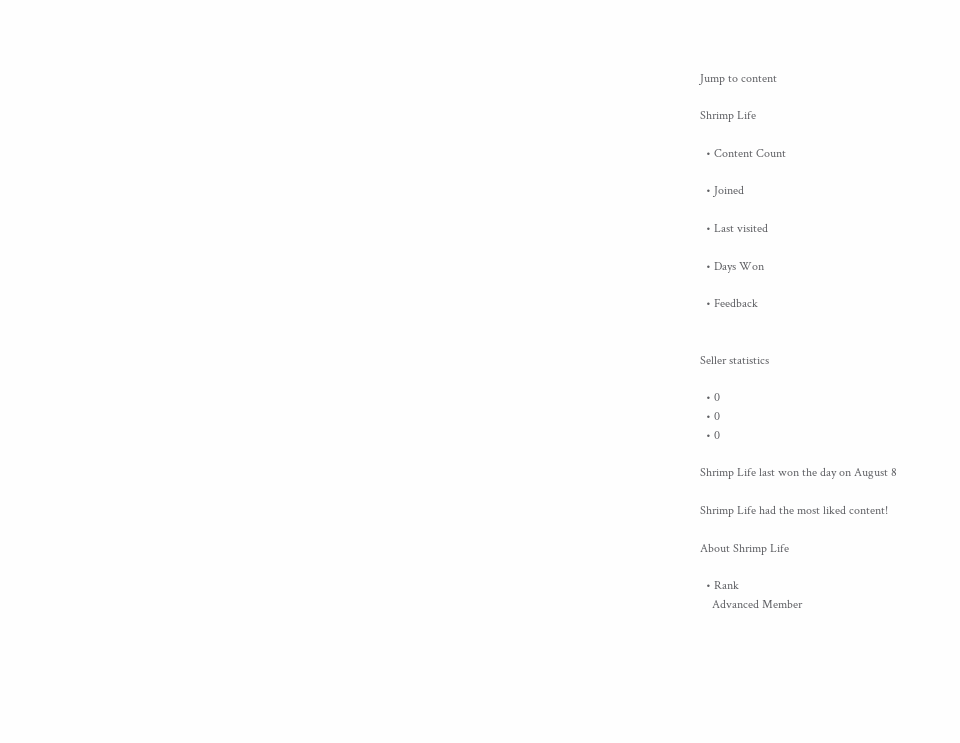Jump to content

Shrimp Life

  • Content Count

  • Joined

  • Last visited

  • Days Won

  • Feedback


Seller statistics

  • 0
  • 0
  • 0

Shrimp Life last won the day on August 8

Shrimp Life had the most liked content!

About Shrimp Life

  • Rank
    Advanced Member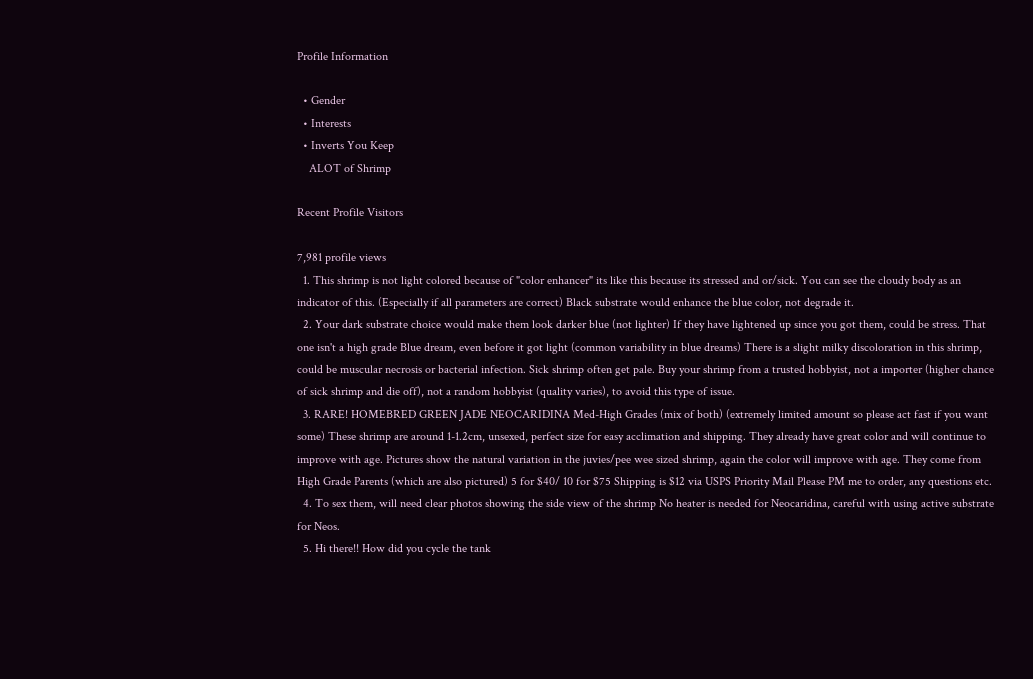Profile Information

  • Gender
  • Interests
  • Inverts You Keep
    ALOT of Shrimp

Recent Profile Visitors

7,981 profile views
  1. This shrimp is not light colored because of "color enhancer" its like this because its stressed and or/sick. You can see the cloudy body as an indicator of this. (Especially if all parameters are correct) Black substrate would enhance the blue color, not degrade it.
  2. Your dark substrate choice would make them look darker blue (not lighter) If they have lightened up since you got them, could be stress. That one isn't a high grade Blue dream, even before it got light (common variability in blue dreams) There is a slight milky discoloration in this shrimp, could be muscular necrosis or bacterial infection. Sick shrimp often get pale. Buy your shrimp from a trusted hobbyist, not a importer (higher chance of sick shrimp and die off), not a random hobbyist (quality varies), to avoid this type of issue.
  3. RARE! HOMEBRED GREEN JADE NEOCARIDINA Med-High Grades (mix of both) (extremely limited amount so please act fast if you want some) These shrimp are around 1-1.2cm, unsexed, perfect size for easy acclimation and shipping. They already have great color and will continue to improve with age. Pictures show the natural variation in the juvies/pee wee sized shrimp, again the color will improve with age. They come from High Grade Parents (which are also pictured) 5 for $40/ 10 for $75 Shipping is $12 via USPS Priority Mail Please PM me to order, any questions etc.
  4. To sex them, will need clear photos showing the side view of the shrimp No heater is needed for Neocaridina, careful with using active substrate for Neos.
  5. Hi there!! How did you cycle the tank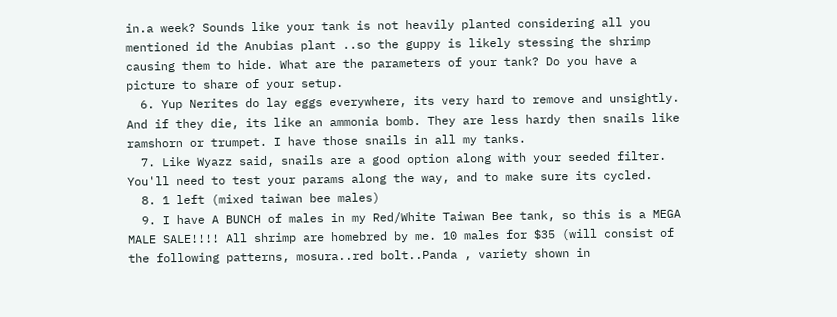in.a week? Sounds like your tank is not heavily planted considering all you mentioned id the Anubias plant ..so the guppy is likely stessing the shrimp causing them to hide. What are the parameters of your tank? Do you have a picture to share of your setup.
  6. Yup Nerites do lay eggs everywhere, its very hard to remove and unsightly. And if they die, its like an ammonia bomb. They are less hardy then snails like ramshorn or trumpet. I have those snails in all my tanks.
  7. Like Wyazz said, snails are a good option along with your seeded filter. You'll need to test your params along the way, and to make sure its cycled.
  8. 1 left (mixed taiwan bee males)
  9. I have A BUNCH of males in my Red/White Taiwan Bee tank, so this is a MEGA MALE SALE!!!! All shrimp are homebred by me. 10 males for $35 (will consist of the following patterns, mosura..red bolt..Panda , variety shown in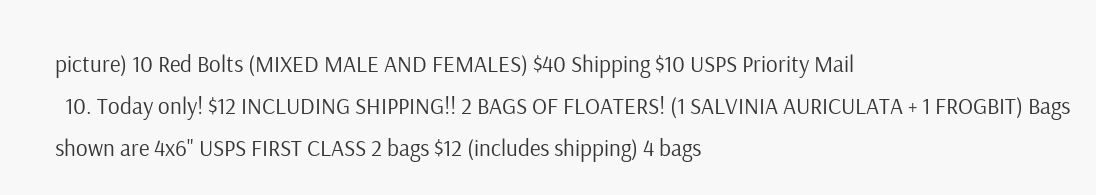picture) 10 Red Bolts (MIXED MALE AND FEMALES) $40 Shipping $10 USPS Priority Mail
  10. Today only! $12 INCLUDING SHIPPING!! 2 BAGS OF FLOATERS! (1 SALVINIA AURICULATA + 1 FROGBIT) Bags shown are 4x6" USPS FIRST CLASS 2 bags $12 (includes shipping) 4 bags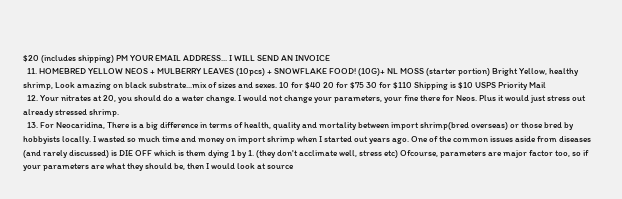$20 (includes shipping) PM YOUR EMAIL ADDRESS... I WILL SEND AN INVOICE
  11. HOMEBRED YELLOW NEOS + MULBERRY LEAVES (10pcs) + SNOWFLAKE FOOD! (10G)+ NL MOSS (starter portion) Bright Yellow, healthy shrimp, Look amazing on black substrate...mix of sizes and sexes. 10 for $40 20 for $75 30 for $110 Shipping is $10 USPS Priority Mail
  12. Your nitrates at 20, you should do a water change. I would not change your parameters, your fine there for Neos. Plus it would just stress out already stressed shrimp.
  13. For Neocaridina, There is a big difference in terms of health, quality and mortality between import shrimp(bred overseas) or those bred by hobbyists locally. I wasted so much time and money on import shrimp when I started out years ago. One of the common issues aside from diseases (and rarely discussed) is DIE OFF which is them dying 1 by 1. (they don't acclimate well, stress etc) Ofcourse, parameters are major factor too, so if your parameters are what they should be, then I would look at source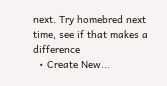next. Try homebred next time, see if that makes a difference
  • Create New...